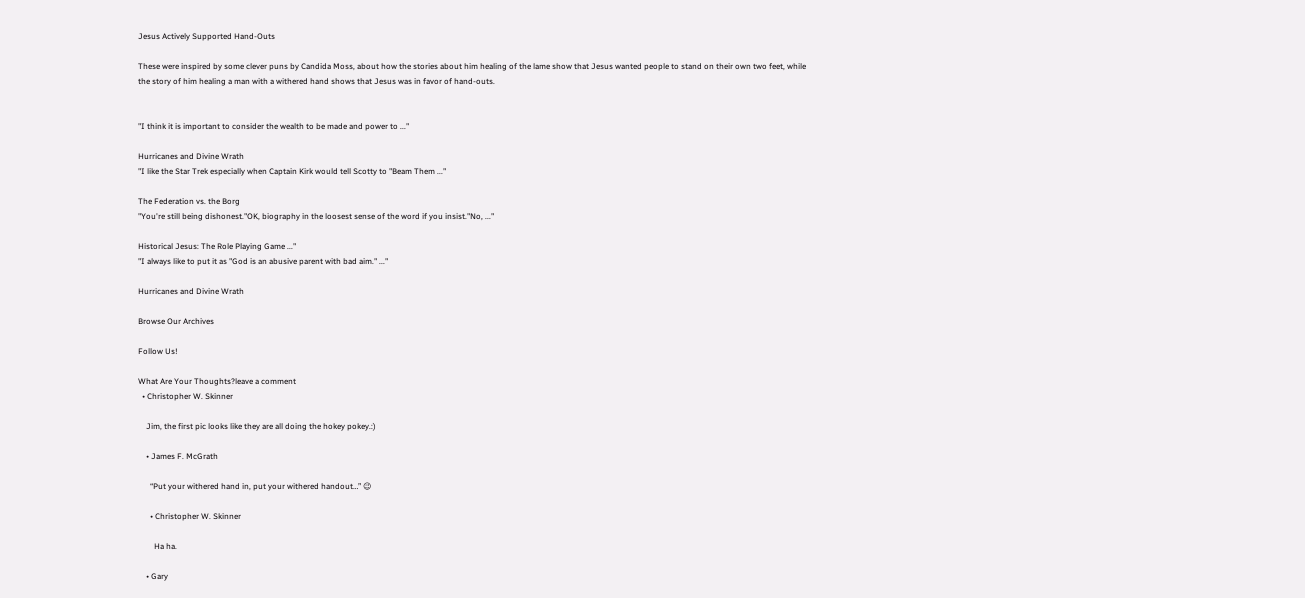Jesus Actively Supported Hand-Outs

These were inspired by some clever puns by Candida Moss, about how the stories about him healing of the lame show that Jesus wanted people to stand on their own two feet, while the story of him healing a man with a withered hand shows that Jesus was in favor of hand-outs.


"I think it is important to consider the wealth to be made and power to ..."

Hurricanes and Divine Wrath
"I like the Star Trek especially when Captain Kirk would tell Scotty to "Beam Them ..."

The Federation vs. the Borg
"You're still being dishonest."OK, biography in the loosest sense of the word if you insist."No, ..."

Historical Jesus: The Role Playing Game ..."
"I always like to put it as "God is an abusive parent with bad aim." ..."

Hurricanes and Divine Wrath

Browse Our Archives

Follow Us!

What Are Your Thoughts?leave a comment
  • Christopher W. Skinner

    Jim, the first pic looks like they are all doing the hokey pokey.:)

    • James F. McGrath

      “Put your withered hand in, put your withered handout…” 😉

      • Christopher W. Skinner

        Ha ha.

    • Gary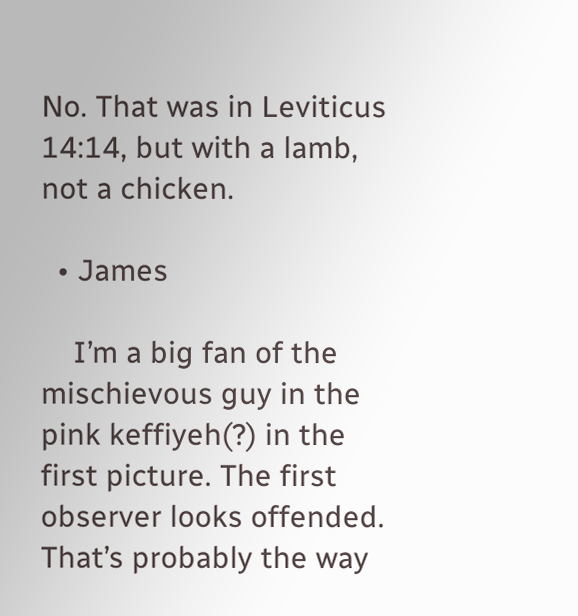No. That was in Leviticus 14:14, but with a lamb, not a chicken.

  • James

    I’m a big fan of the mischievous guy in the pink keffiyeh(?) in the first picture. The first observer looks offended. That’s probably the way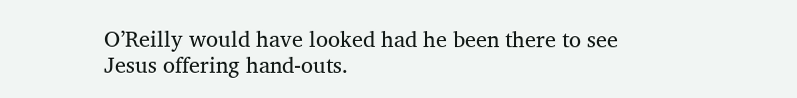O’Reilly would have looked had he been there to see Jesus offering hand-outs.